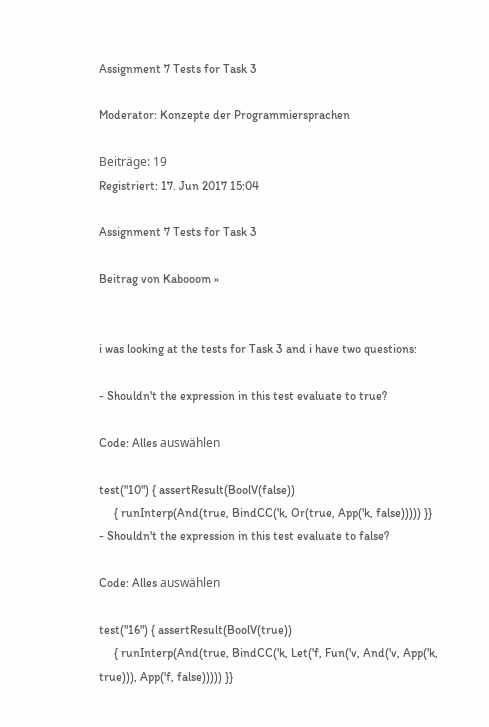Assignment 7 Tests for Task 3

Moderator: Konzepte der Programmiersprachen

Beiträge: 19
Registriert: 17. Jun 2017 15:04

Assignment 7 Tests for Task 3

Beitrag von Kabooom »


i was looking at the tests for Task 3 and i have two questions:

- Shouldn't the expression in this test evaluate to true?

Code: Alles auswählen

test("10") { assertResult(BoolV(false))
     { runInterp(And(true, BindCC('k, Or(true, App('k, false))))) }}
- Shouldn't the expression in this test evaluate to false?

Code: Alles auswählen

test("16") { assertResult(BoolV(true))
     { runInterp(And(true, BindCC('k, Let('f, Fun('v, And('v, App('k, true))), App('f, false))))) }}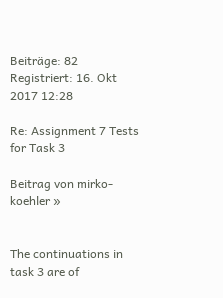Beiträge: 82
Registriert: 16. Okt 2017 12:28

Re: Assignment 7 Tests for Task 3

Beitrag von mirko-koehler »


The continuations in task 3 are of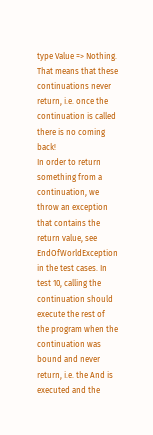type Value => Nothing. That means that these continuations never return, i.e. once the continuation is called there is no coming back!
In order to return something from a continuation, we throw an exception that contains the return value, see EndOfWorldException in the test cases. In test 10, calling the continuation should execute the rest of the program when the continuation was bound and never return, i.e. the And is executed and the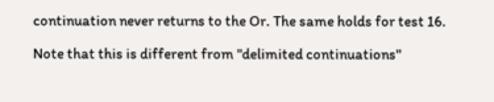continuation never returns to the Or. The same holds for test 16.

Note that this is different from "delimited continuations"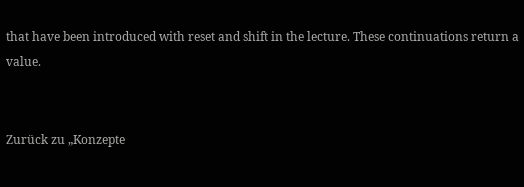that have been introduced with reset and shift in the lecture. These continuations return a value.


Zurück zu „Konzepte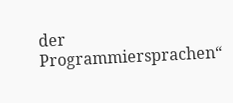der Programmiersprachen“